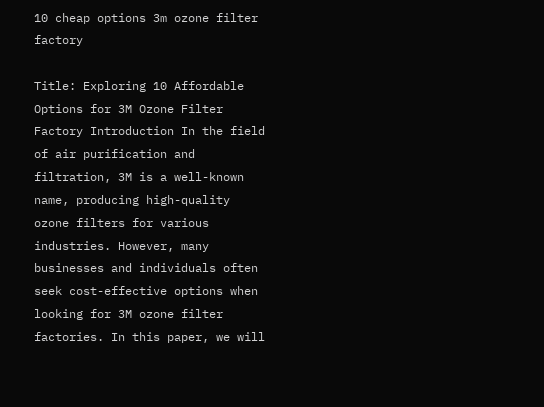10 cheap options 3m ozone filter factory

Title: Exploring 10 Affordable Options for 3M Ozone Filter Factory Introduction In the field of air purification and filtration, 3M is a well-known name, producing high-quality ozone filters for various industries. However, many businesses and individuals often seek cost-effective options when looking for 3M ozone filter factories. In this paper, we will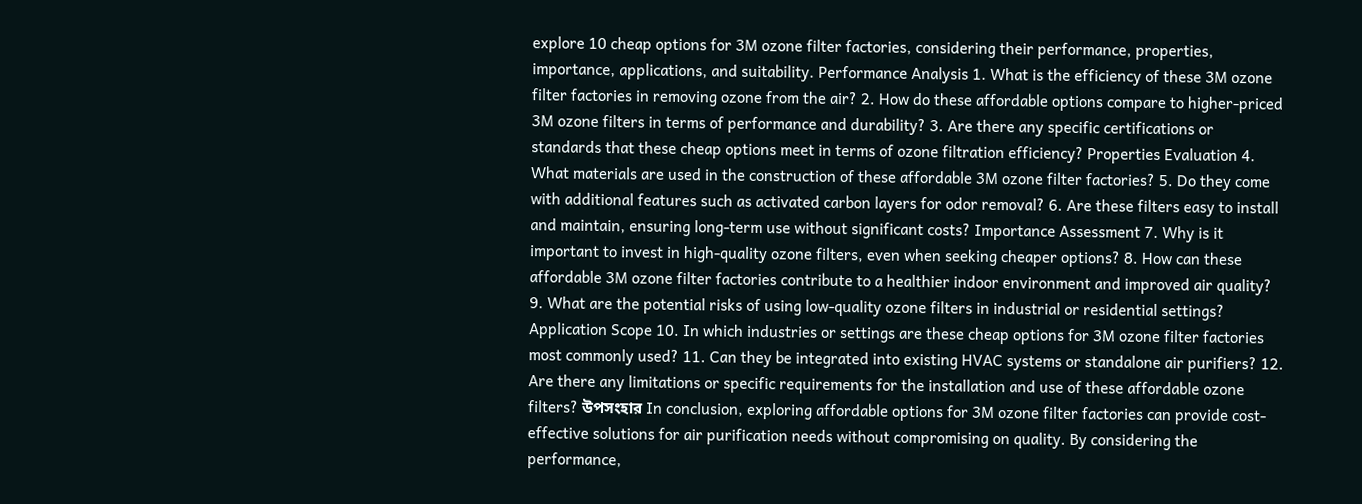explore 10 cheap options for 3M ozone filter factories, considering their performance, properties, importance, applications, and suitability. Performance Analysis 1. What is the efficiency of these 3M ozone filter factories in removing ozone from the air? 2. How do these affordable options compare to higher-priced 3M ozone filters in terms of performance and durability? 3. Are there any specific certifications or standards that these cheap options meet in terms of ozone filtration efficiency? Properties Evaluation 4. What materials are used in the construction of these affordable 3M ozone filter factories? 5. Do they come with additional features such as activated carbon layers for odor removal? 6. Are these filters easy to install and maintain, ensuring long-term use without significant costs? Importance Assessment 7. Why is it important to invest in high-quality ozone filters, even when seeking cheaper options? 8. How can these affordable 3M ozone filter factories contribute to a healthier indoor environment and improved air quality? 9. What are the potential risks of using low-quality ozone filters in industrial or residential settings? Application Scope 10. In which industries or settings are these cheap options for 3M ozone filter factories most commonly used? 11. Can they be integrated into existing HVAC systems or standalone air purifiers? 12. Are there any limitations or specific requirements for the installation and use of these affordable ozone filters? উপসংহার In conclusion, exploring affordable options for 3M ozone filter factories can provide cost-effective solutions for air purification needs without compromising on quality. By considering the performance,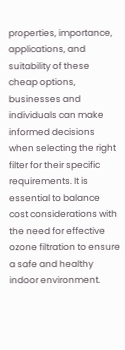properties, importance, applications, and suitability of these cheap options, businesses and individuals can make informed decisions when selecting the right filter for their specific requirements. It is essential to balance cost considerations with the need for effective ozone filtration to ensure a safe and healthy indoor environment.